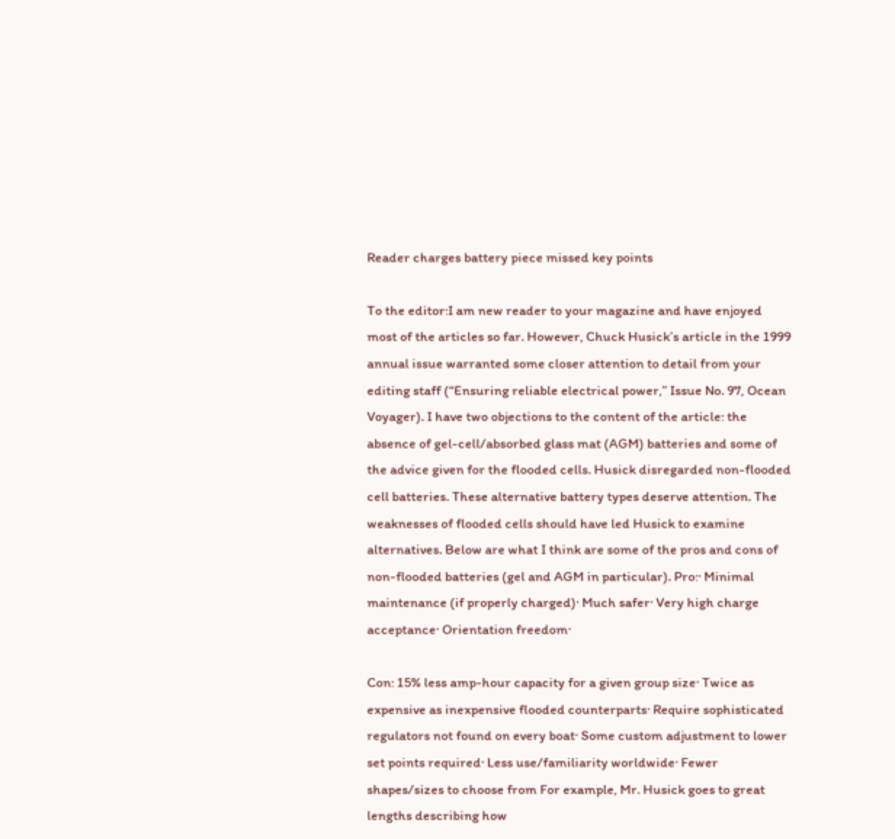Reader charges battery piece missed key points

To the editor:I am new reader to your magazine and have enjoyed most of the articles so far. However, Chuck Husick’s article in the 1999 annual issue warranted some closer attention to detail from your editing staff (“Ensuring reliable electrical power,” Issue No. 97, Ocean Voyager). I have two objections to the content of the article: the absence of gel-cell/absorbed glass mat (AGM) batteries and some of the advice given for the flooded cells. Husick disregarded non-flooded cell batteries. These alternative battery types deserve attention. The weaknesses of flooded cells should have led Husick to examine alternatives. Below are what I think are some of the pros and cons of non-flooded batteries (gel and AGM in particular). Pro:· Minimal maintenance (if properly charged)· Much safer· Very high charge acceptance· Orientation freedom·

Con: 15% less amp-hour capacity for a given group size· Twice as expensive as inexpensive flooded counterparts· Require sophisticated regulators not found on every boat· Some custom adjustment to lower set points required· Less use/familiarity worldwide· Fewer shapes/sizes to choose from For example, Mr. Husick goes to great lengths describing how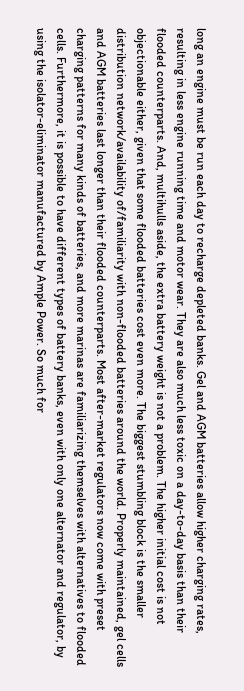long an engine must be run each day to recharge depleted banks. Gel and AGM batteries allow higher charging rates, resulting in less engine running time and motor wear. They are also much less toxic on a day-to-day basis than their flooded counterparts. And, multihulls aside, the extra battery weight is not a problem. The higher initial cost is not objectionable either, given that some flooded batteries cost even more. The biggest stumbling block is the smaller distribution network/availability of/familiarity with non-flooded batteries around the world. Properly maintained, gel cells and AGM batteries last longer than their flooded counterparts. Most after-market regulators now come with preset charging patterns for many kinds of batteries, and more marinas are familiarizing themselves with alternatives to flooded cells. Furthermore, it is possible to have different types of battery banks, even with only one alternator and regulator, by using the isolator-eliminator manufactured by Ample Power. So much for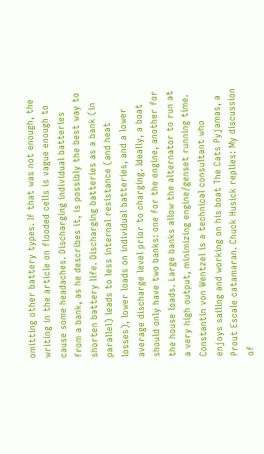omitting other battery types. If that was not enough, the writing in the article on flooded cells is vague enough to cause some headaches. Discharging individual batteries from a bank, as he describes it, is possibly the best way to shorten battery life. Discharging batteries as a bank (in parallel) leads to less internal resistance (and heat losses), lower loads on individual batteries, and a lower average discharge level prior to charging. Ideally, a boat should only have two banks: one for the engine, another for the house loads. Large banks allow the alternator to run at a very high output, minimizing engine/genset running time. Constantin von Wentzel is a technical consultant who enjoys sailing and working on his boat The Cats Pyjamas, a Prout Escale catamaran. Chuck Husick replies: My discussion of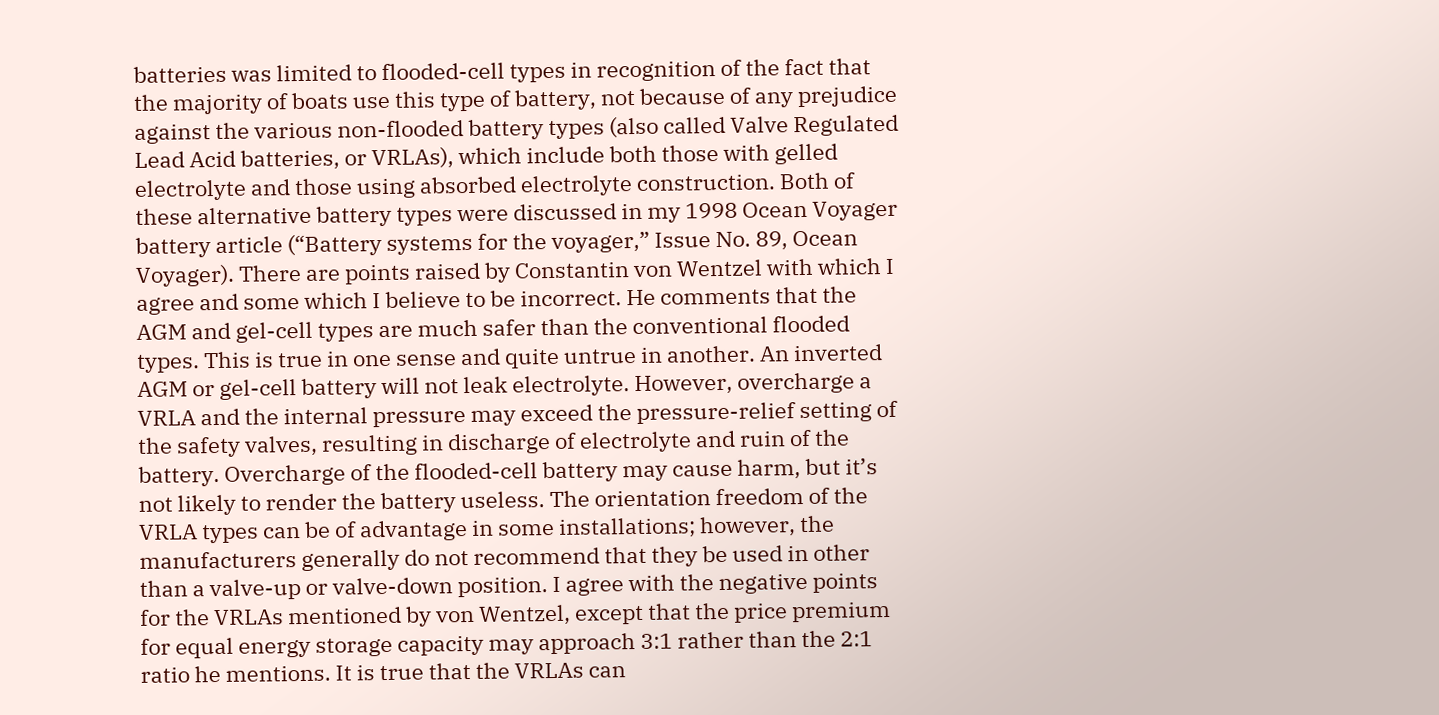batteries was limited to flooded-cell types in recognition of the fact that the majority of boats use this type of battery, not because of any prejudice against the various non-flooded battery types (also called Valve Regulated Lead Acid batteries, or VRLAs), which include both those with gelled electrolyte and those using absorbed electrolyte construction. Both of these alternative battery types were discussed in my 1998 Ocean Voyager battery article (“Battery systems for the voyager,” Issue No. 89, Ocean Voyager). There are points raised by Constantin von Wentzel with which I agree and some which I believe to be incorrect. He comments that the AGM and gel-cell types are much safer than the conventional flooded types. This is true in one sense and quite untrue in another. An inverted AGM or gel-cell battery will not leak electrolyte. However, overcharge a VRLA and the internal pressure may exceed the pressure-relief setting of the safety valves, resulting in discharge of electrolyte and ruin of the battery. Overcharge of the flooded-cell battery may cause harm, but it’s not likely to render the battery useless. The orientation freedom of the VRLA types can be of advantage in some installations; however, the manufacturers generally do not recommend that they be used in other than a valve-up or valve-down position. I agree with the negative points for the VRLAs mentioned by von Wentzel, except that the price premium for equal energy storage capacity may approach 3:1 rather than the 2:1 ratio he mentions. It is true that the VRLAs can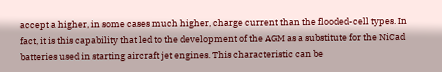accept a higher, in some cases much higher, charge current than the flooded-cell types. In fact, it is this capability that led to the development of the AGM as a substitute for the NiCad batteries used in starting aircraft jet engines. This characteristic can be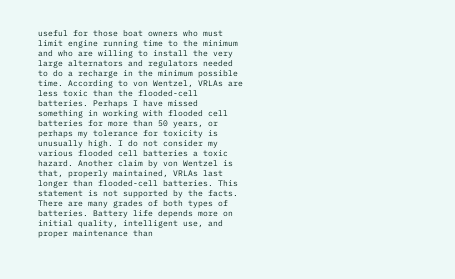useful for those boat owners who must limit engine running time to the minimum and who are willing to install the very large alternators and regulators needed to do a recharge in the minimum possible time. According to von Wentzel, VRLAs are less toxic than the flooded-cell batteries. Perhaps I have missed something in working with flooded cell batteries for more than 50 years, or perhaps my tolerance for toxicity is unusually high. I do not consider my various flooded cell batteries a toxic hazard. Another claim by von Wentzel is that, properly maintained, VRLAs last longer than flooded-cell batteries. This statement is not supported by the facts. There are many grades of both types of batteries. Battery life depends more on initial quality, intelligent use, and proper maintenance than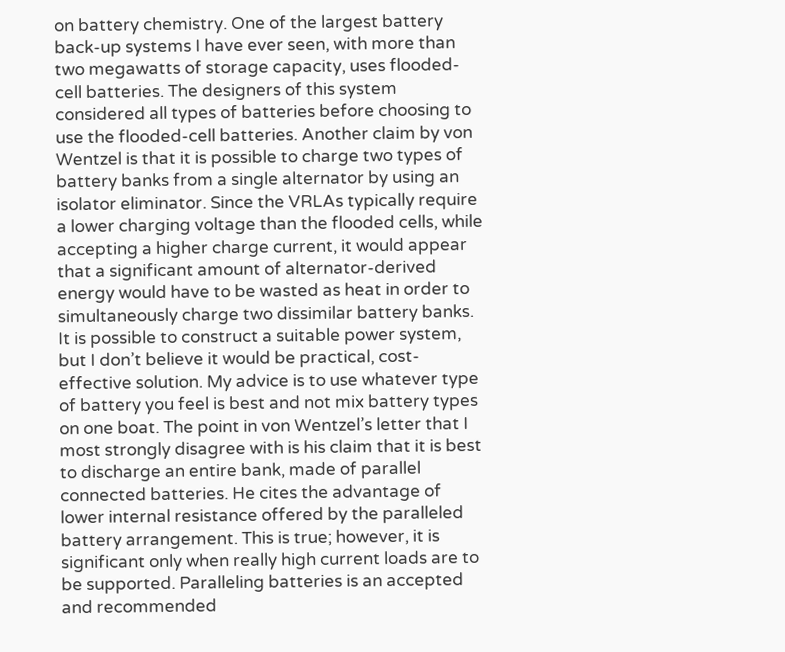on battery chemistry. One of the largest battery back-up systems I have ever seen, with more than two megawatts of storage capacity, uses flooded-cell batteries. The designers of this system considered all types of batteries before choosing to use the flooded-cell batteries. Another claim by von Wentzel is that it is possible to charge two types of battery banks from a single alternator by using an isolator eliminator. Since the VRLAs typically require a lower charging voltage than the flooded cells, while accepting a higher charge current, it would appear that a significant amount of alternator-derived energy would have to be wasted as heat in order to simultaneously charge two dissimilar battery banks. It is possible to construct a suitable power system, but I don’t believe it would be practical, cost-effective solution. My advice is to use whatever type of battery you feel is best and not mix battery types on one boat. The point in von Wentzel’s letter that I most strongly disagree with is his claim that it is best to discharge an entire bank, made of parallel connected batteries. He cites the advantage of lower internal resistance offered by the paralleled battery arrangement. This is true; however, it is significant only when really high current loads are to be supported. Paralleling batteries is an accepted and recommended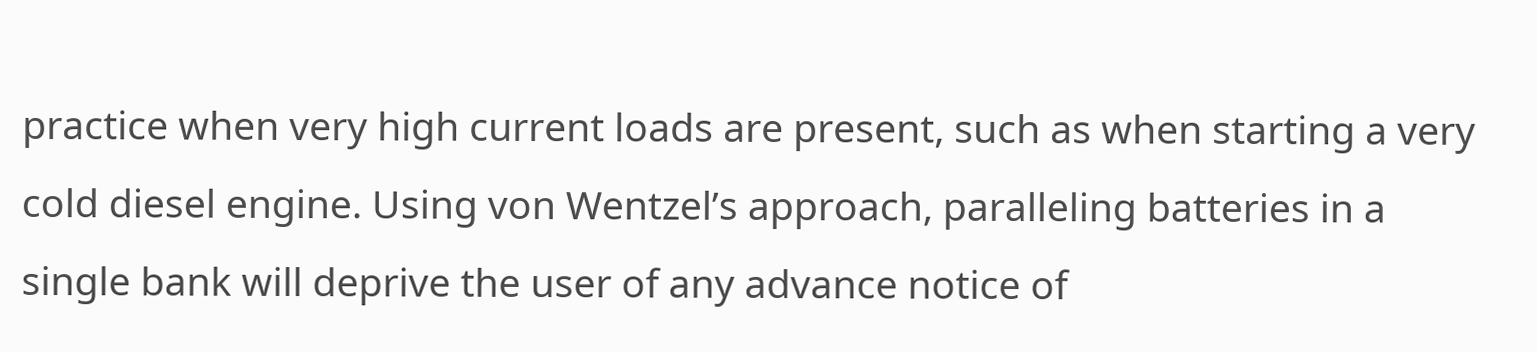practice when very high current loads are present, such as when starting a very cold diesel engine. Using von Wentzel’s approach, paralleling batteries in a single bank will deprive the user of any advance notice of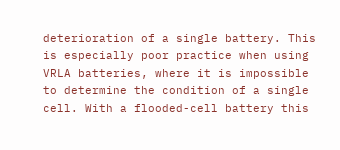deterioration of a single battery. This is especially poor practice when using VRLA batteries, where it is impossible to determine the condition of a single cell. With a flooded-cell battery this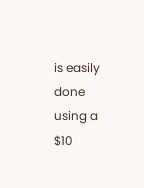is easily done using a $10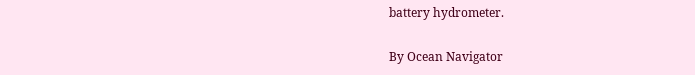battery hydrometer.

By Ocean Navigator